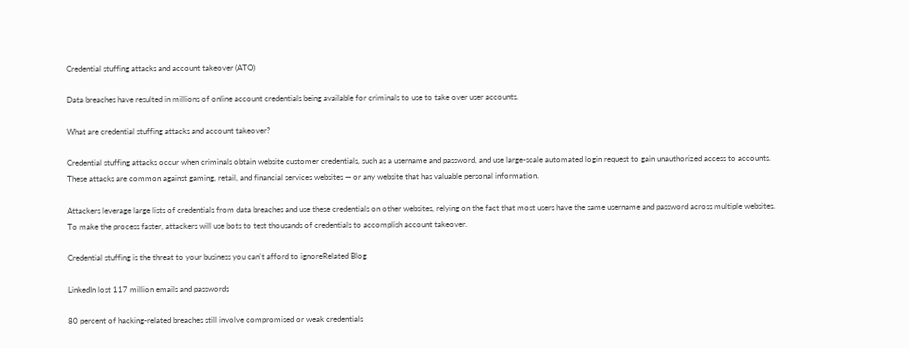Credential stuffing attacks and account takeover (ATO)

Data breaches have resulted in millions of online account credentials being available for criminals to use to take over user accounts.

What are credential stuffing attacks and account takeover?

Credential stuffing attacks occur when criminals obtain website customer credentials, such as a username and password, and use large-scale automated login request to gain unauthorized access to accounts. These attacks are common against gaming, retail, and financial services websites — or any website that has valuable personal information.

Attackers leverage large lists of credentials from data breaches and use these credentials on other websites, relying on the fact that most users have the same username and password across multiple websites. To make the process faster, attackers will use bots to test thousands of credentials to accomplish account takeover.

Credential stuffing is the threat to your business you can't afford to ignoreRelated Blog

LinkedIn lost 117 million emails and passwords

80 percent of hacking-related breaches still involve compromised or weak credentials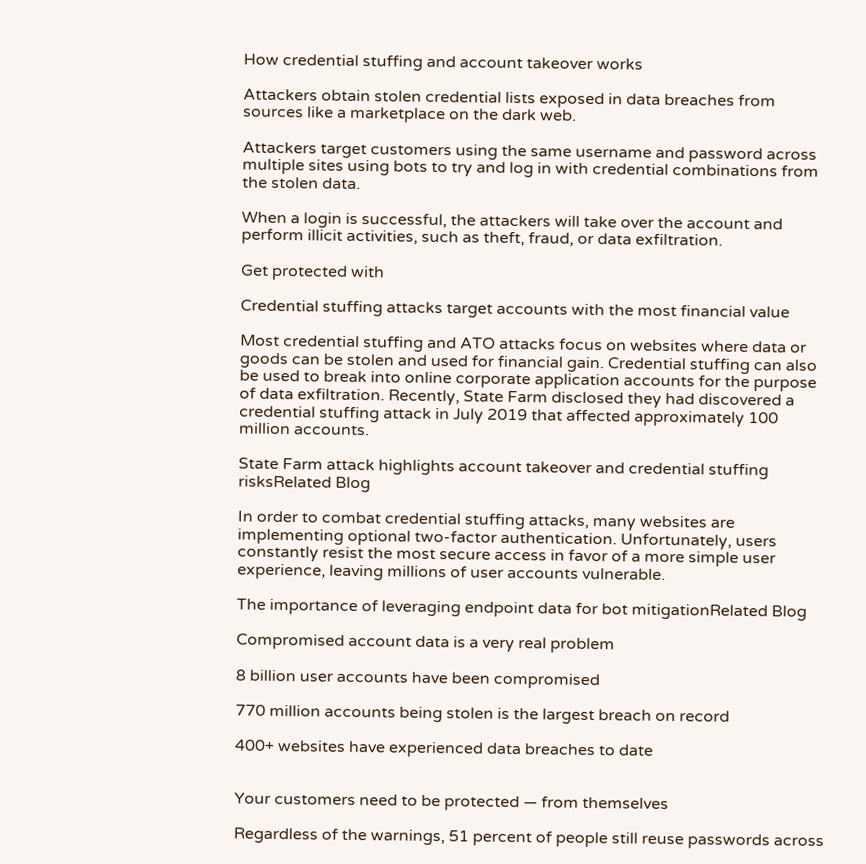How credential stuffing and account takeover works

Attackers obtain stolen credential lists exposed in data breaches from sources like a marketplace on the dark web.

Attackers target customers using the same username and password across multiple sites using bots to try and log in with credential combinations from the stolen data.

When a login is successful, the attackers will take over the account and perform illicit activities, such as theft, fraud, or data exfiltration.

Get protected with

Credential stuffing attacks target accounts with the most financial value

Most credential stuffing and ATO attacks focus on websites where data or goods can be stolen and used for financial gain. Credential stuffing can also be used to break into online corporate application accounts for the purpose of data exfiltration. Recently, State Farm disclosed they had discovered a credential stuffing attack in July 2019 that affected approximately 100 million accounts.

State Farm attack highlights account takeover and credential stuffing risksRelated Blog

In order to combat credential stuffing attacks, many websites are implementing optional two-factor authentication. Unfortunately, users constantly resist the most secure access in favor of a more simple user experience, leaving millions of user accounts vulnerable.

The importance of leveraging endpoint data for bot mitigationRelated Blog

Compromised account data is a very real problem

8 billion user accounts have been compromised

770 million accounts being stolen is the largest breach on record

400+ websites have experienced data breaches to date


Your customers need to be protected — from themselves

Regardless of the warnings, 51 percent of people still reuse passwords across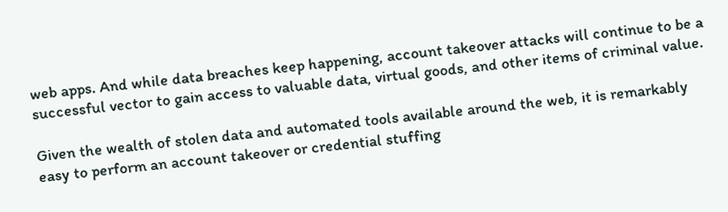web apps. And while data breaches keep happening, account takeover attacks will continue to be a successful vector to gain access to valuable data, virtual goods, and other items of criminal value.

Given the wealth of stolen data and automated tools available around the web, it is remarkably easy to perform an account takeover or credential stuffing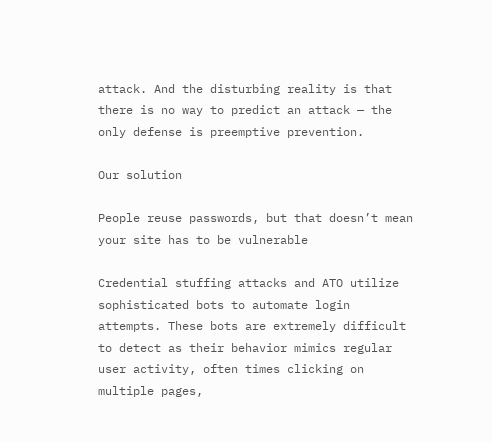attack. And the disturbing reality is that there is no way to predict an attack — the only defense is preemptive prevention.

Our solution

People reuse passwords, but that doesn’t mean your site has to be vulnerable

Credential stuffing attacks and ATO utilize sophisticated bots to automate login attempts. These bots are extremely difficult to detect as their behavior mimics regular user activity, often times clicking on multiple pages,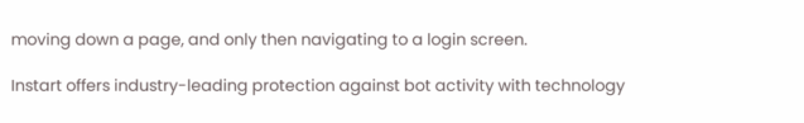moving down a page, and only then navigating to a login screen.

Instart offers industry-leading protection against bot activity with technology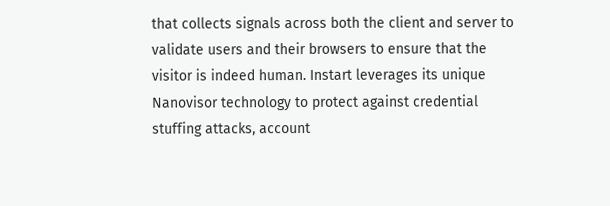that collects signals across both the client and server to validate users and their browsers to ensure that the visitor is indeed human. Instart leverages its unique Nanovisor technology to protect against credential stuffing attacks, account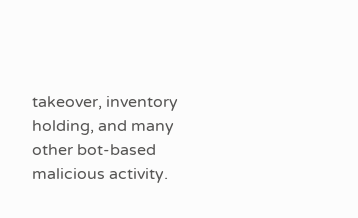takeover, inventory holding, and many other bot-based malicious activity.